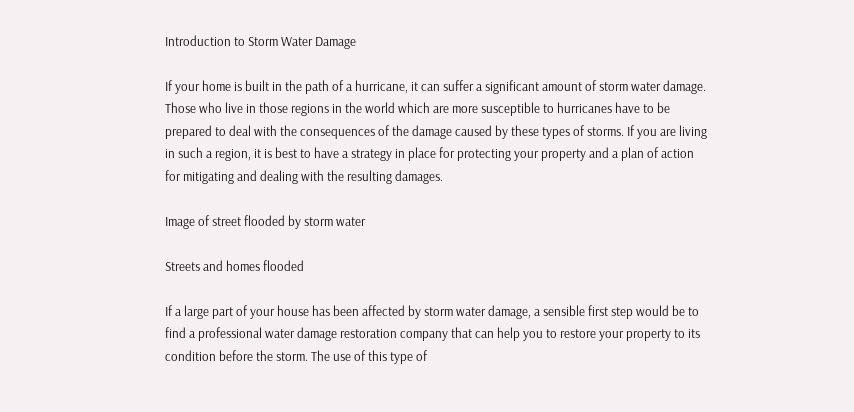Introduction to Storm Water Damage

If your home is built in the path of a hurricane, it can suffer a significant amount of storm water damage. Those who live in those regions in the world which are more susceptible to hurricanes have to be prepared to deal with the consequences of the damage caused by these types of storms. If you are living in such a region, it is best to have a strategy in place for protecting your property and a plan of action for mitigating and dealing with the resulting damages.

Image of street flooded by storm water

Streets and homes flooded

If a large part of your house has been affected by storm water damage, a sensible first step would be to find a professional water damage restoration company that can help you to restore your property to its condition before the storm. The use of this type of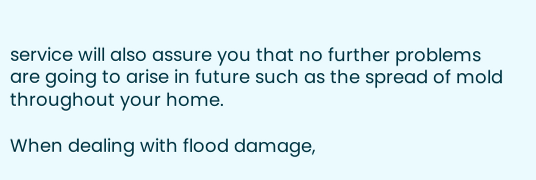service will also assure you that no further problems are going to arise in future such as the spread of mold throughout your home.

When dealing with flood damage,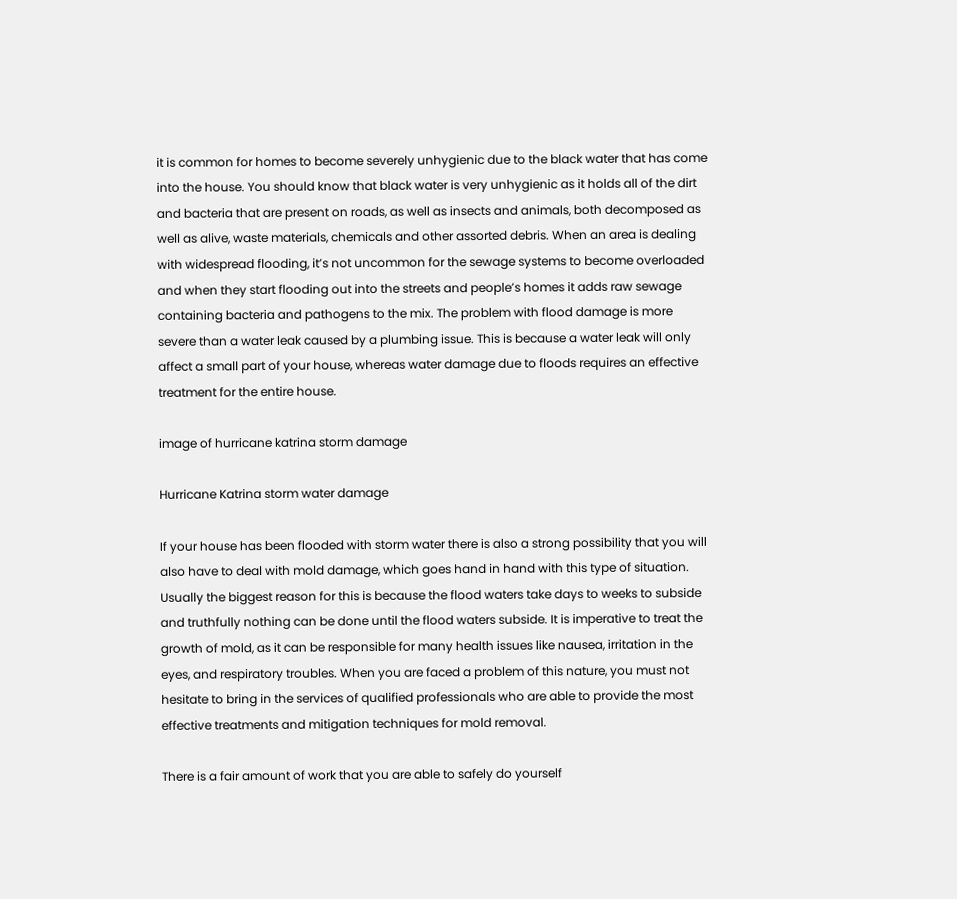it is common for homes to become severely unhygienic due to the black water that has come into the house. You should know that black water is very unhygienic as it holds all of the dirt and bacteria that are present on roads, as well as insects and animals, both decomposed as well as alive, waste materials, chemicals and other assorted debris. When an area is dealing with widespread flooding, it’s not uncommon for the sewage systems to become overloaded and when they start flooding out into the streets and people’s homes it adds raw sewage containing bacteria and pathogens to the mix. The problem with flood damage is more severe than a water leak caused by a plumbing issue. This is because a water leak will only affect a small part of your house, whereas water damage due to floods requires an effective treatment for the entire house.

image of hurricane katrina storm damage

Hurricane Katrina storm water damage

If your house has been flooded with storm water there is also a strong possibility that you will also have to deal with mold damage, which goes hand in hand with this type of situation. Usually the biggest reason for this is because the flood waters take days to weeks to subside and truthfully nothing can be done until the flood waters subside. It is imperative to treat the growth of mold, as it can be responsible for many health issues like nausea, irritation in the eyes, and respiratory troubles. When you are faced a problem of this nature, you must not hesitate to bring in the services of qualified professionals who are able to provide the most effective treatments and mitigation techniques for mold removal.

There is a fair amount of work that you are able to safely do yourself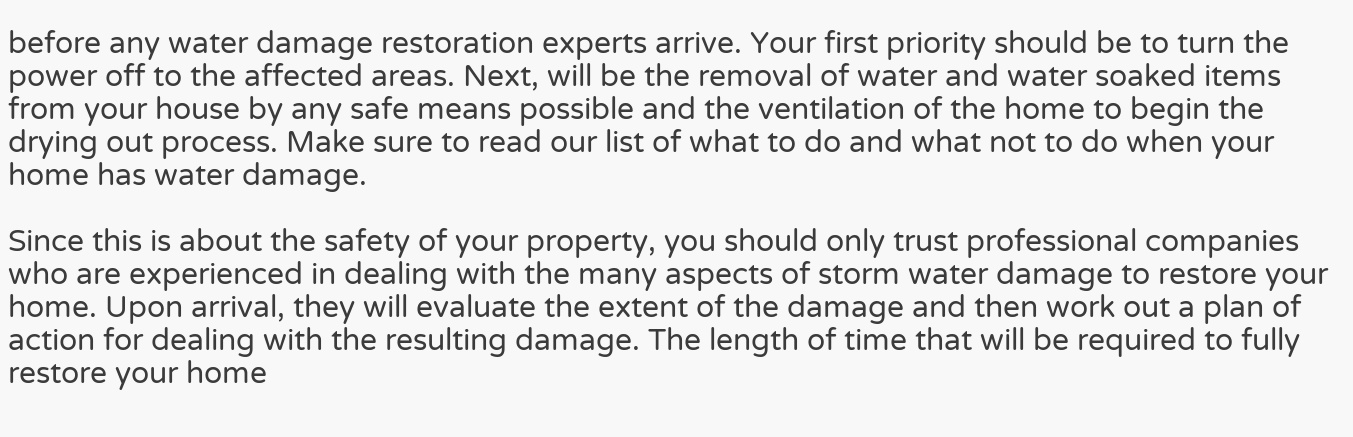before any water damage restoration experts arrive. Your first priority should be to turn the power off to the affected areas. Next, will be the removal of water and water soaked items from your house by any safe means possible and the ventilation of the home to begin the drying out process. Make sure to read our list of what to do and what not to do when your home has water damage.

Since this is about the safety of your property, you should only trust professional companies who are experienced in dealing with the many aspects of storm water damage to restore your home. Upon arrival, they will evaluate the extent of the damage and then work out a plan of action for dealing with the resulting damage. The length of time that will be required to fully restore your home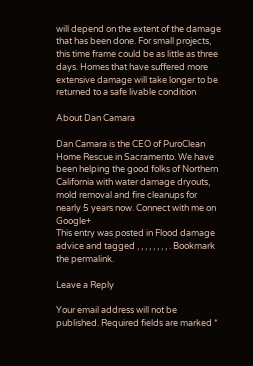will depend on the extent of the damage that has been done. For small projects, this time frame could be as little as three days. Homes that have suffered more extensive damage will take longer to be returned to a safe livable condition

About Dan Camara

Dan Camara is the CEO of PuroClean Home Rescue in Sacramento. We have been helping the good folks of Northern California with water damage dryouts, mold removal and fire cleanups for nearly 5 years now. Connect with me on Google+
This entry was posted in Flood damage advice and tagged , , , , , , , , . Bookmark the permalink.

Leave a Reply

Your email address will not be published. Required fields are marked *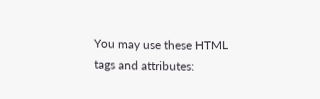You may use these HTML tags and attributes: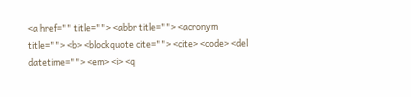<a href="" title=""> <abbr title=""> <acronym title=""> <b> <blockquote cite=""> <cite> <code> <del datetime=""> <em> <i> <q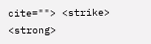cite=""> <strike> <strong>